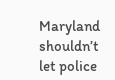Maryland shouldn’t let police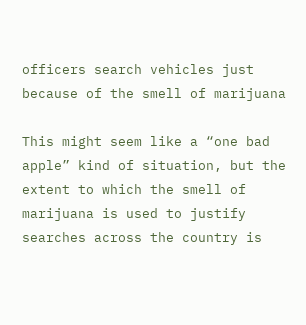officers search vehicles just because of the smell of marijuana

This might seem like a “one bad apple” kind of situation, but the extent to which the smell of marijuana is used to justify searches across the country is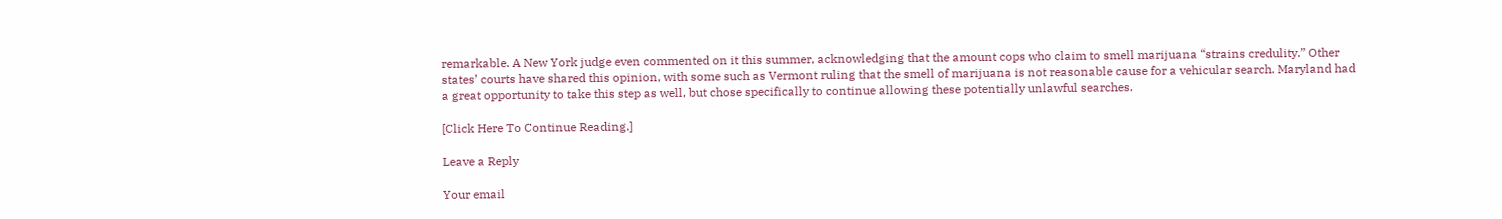remarkable. A New York judge even commented on it this summer, acknowledging that the amount cops who claim to smell marijuana “strains credulity.” Other states’ courts have shared this opinion, with some such as Vermont ruling that the smell of marijuana is not reasonable cause for a vehicular search. Maryland had a great opportunity to take this step as well, but chose specifically to continue allowing these potentially unlawful searches.

[Click Here To Continue Reading.]

Leave a Reply

Your email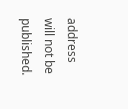address will not be published.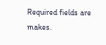Required fields are makes.